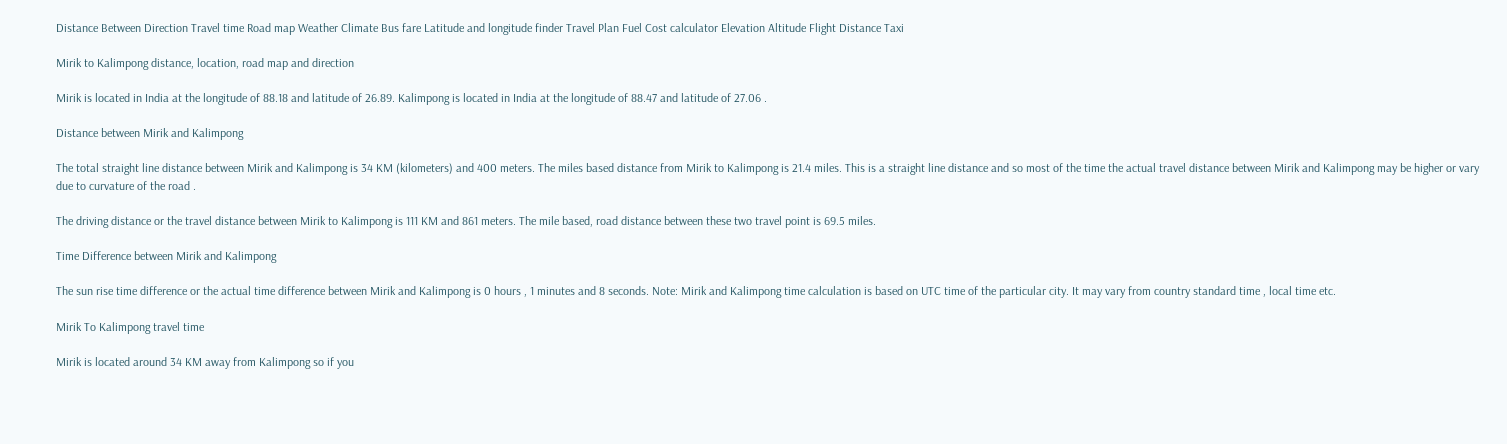Distance Between Direction Travel time Road map Weather Climate Bus fare Latitude and longitude finder Travel Plan Fuel Cost calculator Elevation Altitude Flight Distance Taxi

Mirik to Kalimpong distance, location, road map and direction

Mirik is located in India at the longitude of 88.18 and latitude of 26.89. Kalimpong is located in India at the longitude of 88.47 and latitude of 27.06 .

Distance between Mirik and Kalimpong

The total straight line distance between Mirik and Kalimpong is 34 KM (kilometers) and 400 meters. The miles based distance from Mirik to Kalimpong is 21.4 miles. This is a straight line distance and so most of the time the actual travel distance between Mirik and Kalimpong may be higher or vary due to curvature of the road .

The driving distance or the travel distance between Mirik to Kalimpong is 111 KM and 861 meters. The mile based, road distance between these two travel point is 69.5 miles.

Time Difference between Mirik and Kalimpong

The sun rise time difference or the actual time difference between Mirik and Kalimpong is 0 hours , 1 minutes and 8 seconds. Note: Mirik and Kalimpong time calculation is based on UTC time of the particular city. It may vary from country standard time , local time etc.

Mirik To Kalimpong travel time

Mirik is located around 34 KM away from Kalimpong so if you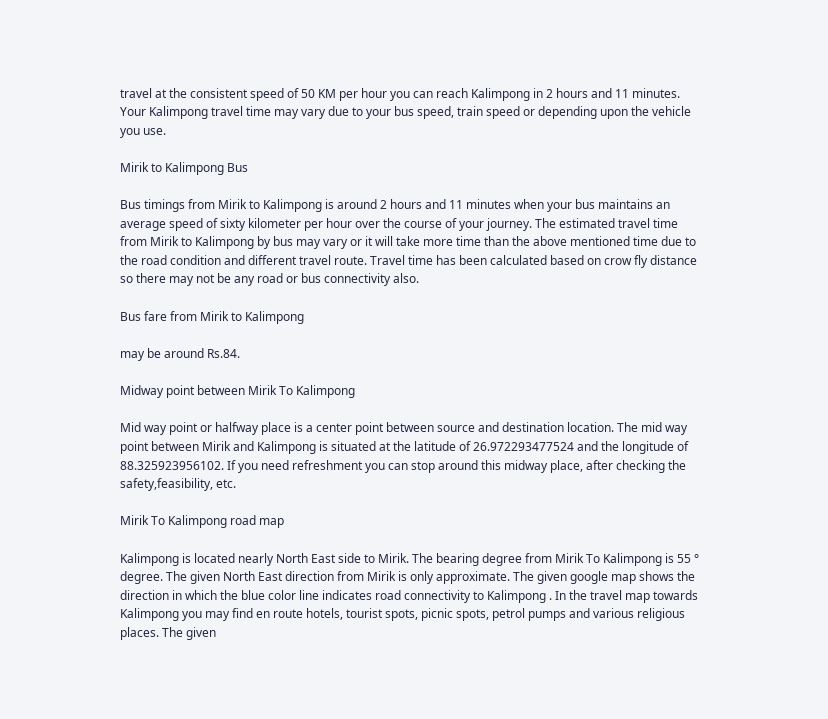travel at the consistent speed of 50 KM per hour you can reach Kalimpong in 2 hours and 11 minutes. Your Kalimpong travel time may vary due to your bus speed, train speed or depending upon the vehicle you use.

Mirik to Kalimpong Bus

Bus timings from Mirik to Kalimpong is around 2 hours and 11 minutes when your bus maintains an average speed of sixty kilometer per hour over the course of your journey. The estimated travel time from Mirik to Kalimpong by bus may vary or it will take more time than the above mentioned time due to the road condition and different travel route. Travel time has been calculated based on crow fly distance so there may not be any road or bus connectivity also.

Bus fare from Mirik to Kalimpong

may be around Rs.84.

Midway point between Mirik To Kalimpong

Mid way point or halfway place is a center point between source and destination location. The mid way point between Mirik and Kalimpong is situated at the latitude of 26.972293477524 and the longitude of 88.325923956102. If you need refreshment you can stop around this midway place, after checking the safety,feasibility, etc.

Mirik To Kalimpong road map

Kalimpong is located nearly North East side to Mirik. The bearing degree from Mirik To Kalimpong is 55 ° degree. The given North East direction from Mirik is only approximate. The given google map shows the direction in which the blue color line indicates road connectivity to Kalimpong . In the travel map towards Kalimpong you may find en route hotels, tourist spots, picnic spots, petrol pumps and various religious places. The given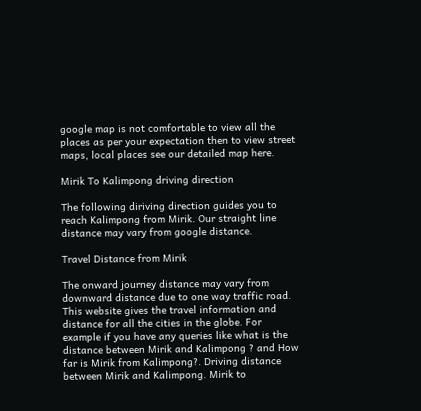google map is not comfortable to view all the places as per your expectation then to view street maps, local places see our detailed map here.

Mirik To Kalimpong driving direction

The following diriving direction guides you to reach Kalimpong from Mirik. Our straight line distance may vary from google distance.

Travel Distance from Mirik

The onward journey distance may vary from downward distance due to one way traffic road. This website gives the travel information and distance for all the cities in the globe. For example if you have any queries like what is the distance between Mirik and Kalimpong ? and How far is Mirik from Kalimpong?. Driving distance between Mirik and Kalimpong. Mirik to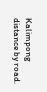Kalimpong distance by road.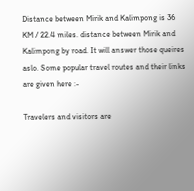Distance between Mirik and Kalimpong is 36 KM / 22.4 miles. distance between Mirik and Kalimpong by road. It will answer those queires aslo. Some popular travel routes and their links are given here :-

Travelers and visitors are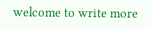welcome to write more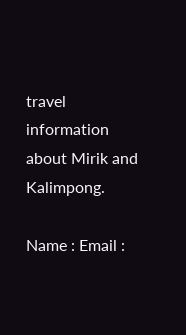travel information about Mirik and Kalimpong.

Name : Email :